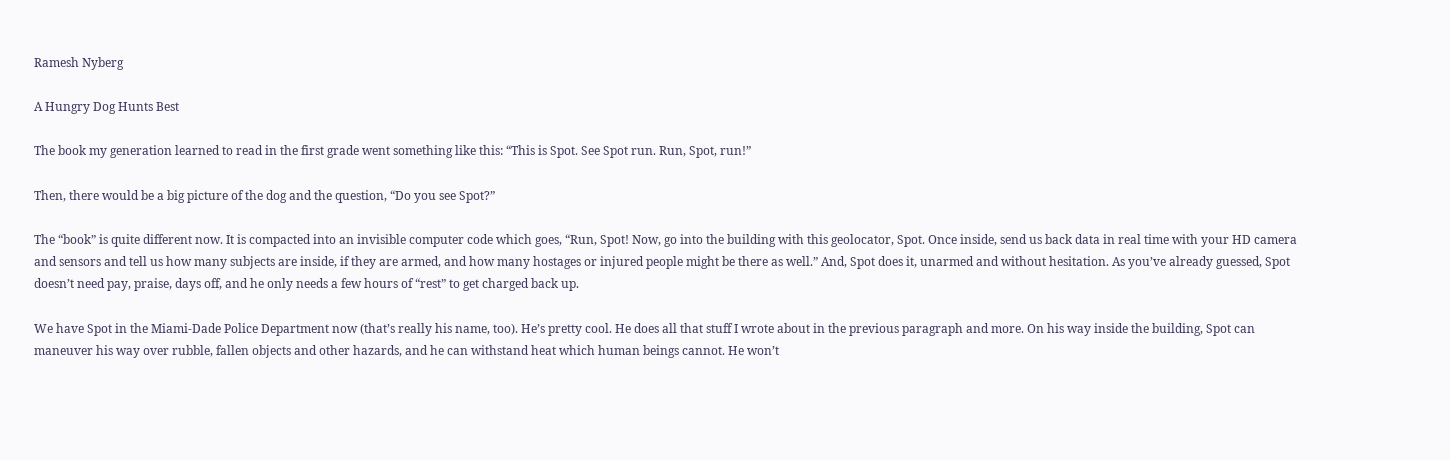Ramesh Nyberg

A Hungry Dog Hunts Best

The book my generation learned to read in the first grade went something like this: “This is Spot. See Spot run. Run, Spot, run!”

Then, there would be a big picture of the dog and the question, “Do you see Spot?”

The “book” is quite different now. It is compacted into an invisible computer code which goes, “Run, Spot! Now, go into the building with this geolocator, Spot. Once inside, send us back data in real time with your HD camera and sensors and tell us how many subjects are inside, if they are armed, and how many hostages or injured people might be there as well.” And, Spot does it, unarmed and without hesitation. As you’ve already guessed, Spot doesn’t need pay, praise, days off, and he only needs a few hours of “rest” to get charged back up.

We have Spot in the Miami-Dade Police Department now (that’s really his name, too). He’s pretty cool. He does all that stuff I wrote about in the previous paragraph and more. On his way inside the building, Spot can maneuver his way over rubble, fallen objects and other hazards, and he can withstand heat which human beings cannot. He won’t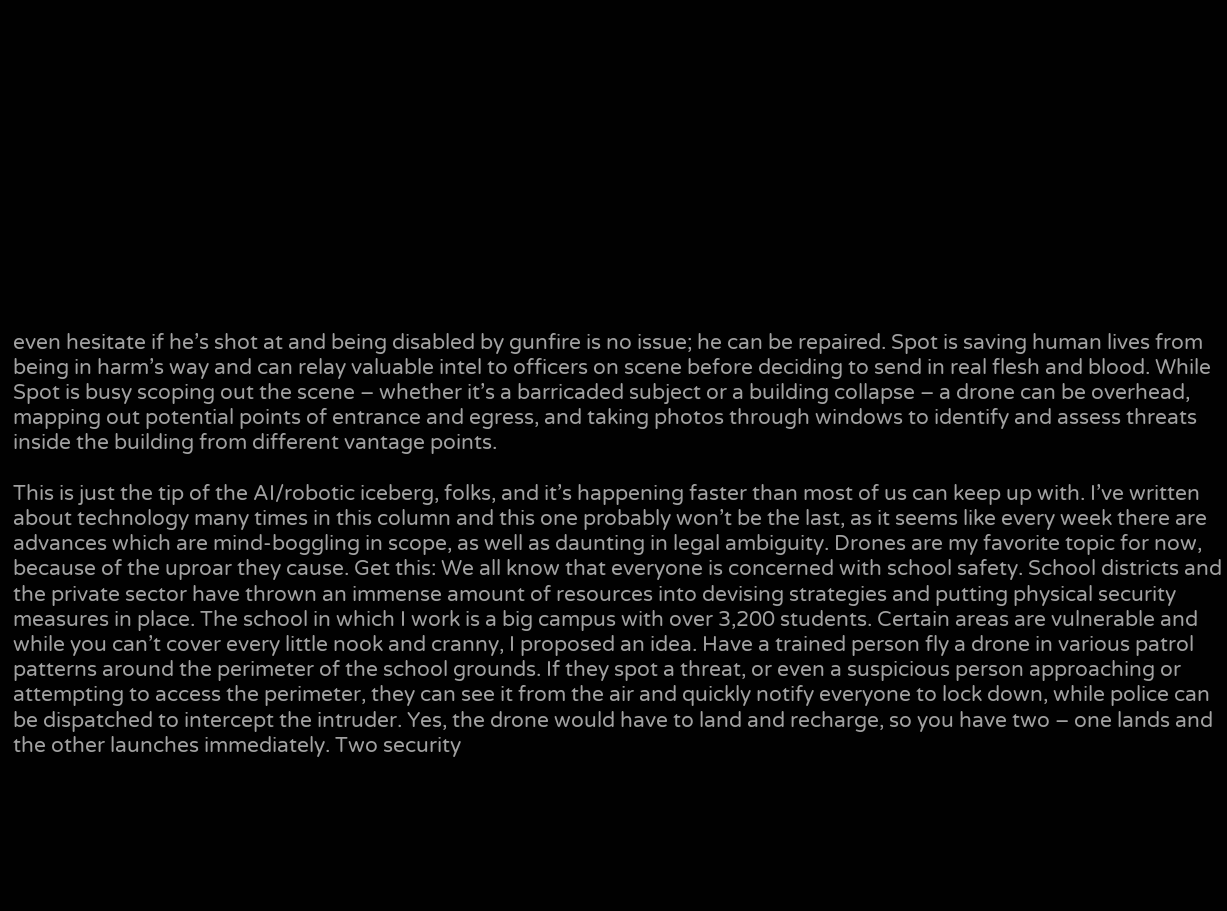even hesitate if he’s shot at and being disabled by gunfire is no issue; he can be repaired. Spot is saving human lives from being in harm’s way and can relay valuable intel to officers on scene before deciding to send in real flesh and blood. While Spot is busy scoping out the scene – whether it’s a barricaded subject or a building collapse – a drone can be overhead, mapping out potential points of entrance and egress, and taking photos through windows to identify and assess threats inside the building from different vantage points.

This is just the tip of the AI/robotic iceberg, folks, and it’s happening faster than most of us can keep up with. I’ve written about technology many times in this column and this one probably won’t be the last, as it seems like every week there are advances which are mind-boggling in scope, as well as daunting in legal ambiguity. Drones are my favorite topic for now, because of the uproar they cause. Get this: We all know that everyone is concerned with school safety. School districts and the private sector have thrown an immense amount of resources into devising strategies and putting physical security measures in place. The school in which I work is a big campus with over 3,200 students. Certain areas are vulnerable and while you can’t cover every little nook and cranny, I proposed an idea. Have a trained person fly a drone in various patrol patterns around the perimeter of the school grounds. If they spot a threat, or even a suspicious person approaching or attempting to access the perimeter, they can see it from the air and quickly notify everyone to lock down, while police can be dispatched to intercept the intruder. Yes, the drone would have to land and recharge, so you have two – one lands and the other launches immediately. Two security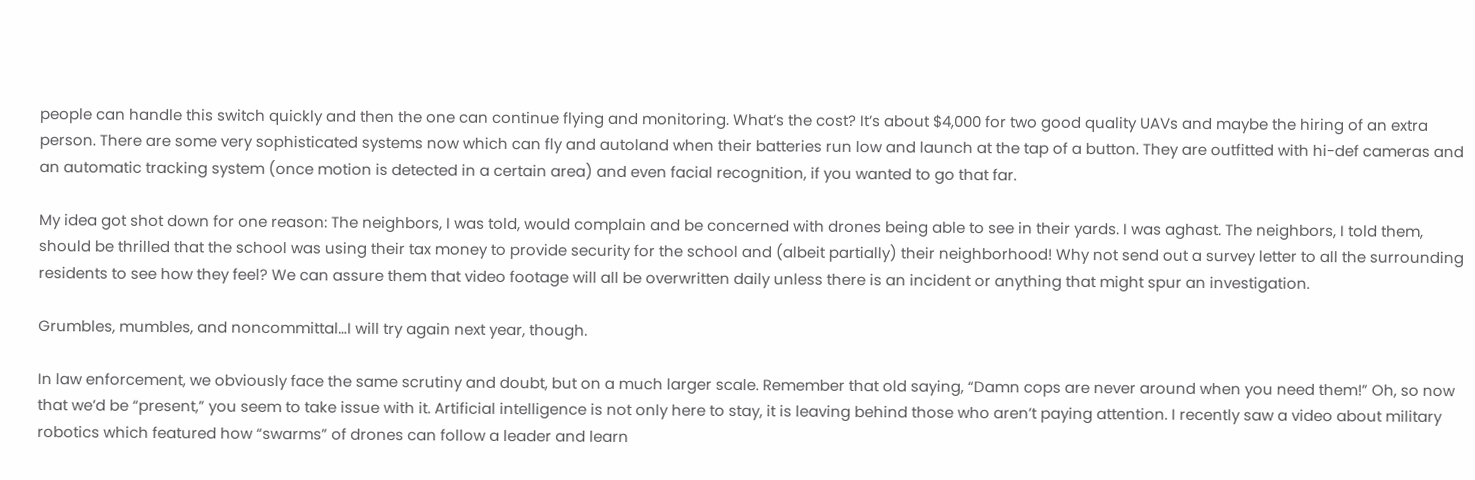people can handle this switch quickly and then the one can continue flying and monitoring. What’s the cost? It’s about $4,000 for two good quality UAVs and maybe the hiring of an extra person. There are some very sophisticated systems now which can fly and autoland when their batteries run low and launch at the tap of a button. They are outfitted with hi-def cameras and an automatic tracking system (once motion is detected in a certain area) and even facial recognition, if you wanted to go that far.

My idea got shot down for one reason: The neighbors, I was told, would complain and be concerned with drones being able to see in their yards. I was aghast. The neighbors, I told them, should be thrilled that the school was using their tax money to provide security for the school and (albeit partially) their neighborhood! Why not send out a survey letter to all the surrounding residents to see how they feel? We can assure them that video footage will all be overwritten daily unless there is an incident or anything that might spur an investigation.

Grumbles, mumbles, and noncommittal…I will try again next year, though.

In law enforcement, we obviously face the same scrutiny and doubt, but on a much larger scale. Remember that old saying, “Damn cops are never around when you need them!” Oh, so now that we’d be “present,” you seem to take issue with it. Artificial intelligence is not only here to stay, it is leaving behind those who aren’t paying attention. I recently saw a video about military robotics which featured how “swarms” of drones can follow a leader and learn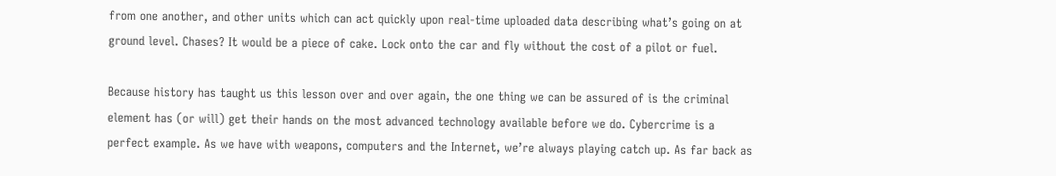from one another, and other units which can act quickly upon real-time uploaded data describing what’s going on at ground level. Chases? It would be a piece of cake. Lock onto the car and fly without the cost of a pilot or fuel.

Because history has taught us this lesson over and over again, the one thing we can be assured of is the criminal element has (or will) get their hands on the most advanced technology available before we do. Cybercrime is a perfect example. As we have with weapons, computers and the Internet, we’re always playing catch up. As far back as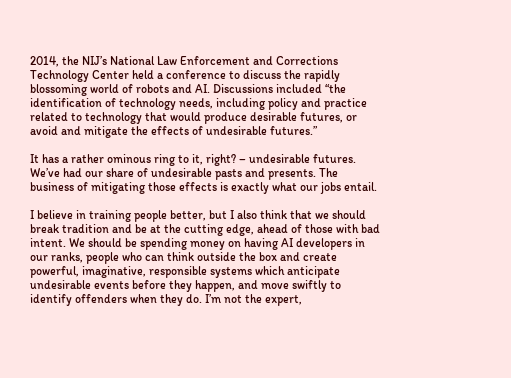2014, the NIJ’s National Law Enforcement and Corrections Technology Center held a conference to discuss the rapidly blossoming world of robots and AI. Discussions included “the identification of technology needs, including policy and practice related to technology that would produce desirable futures, or avoid and mitigate the effects of undesirable futures.”

It has a rather ominous ring to it, right? – undesirable futures. We’ve had our share of undesirable pasts and presents. The business of mitigating those effects is exactly what our jobs entail.

I believe in training people better, but I also think that we should break tradition and be at the cutting edge, ahead of those with bad intent. We should be spending money on having AI developers in our ranks, people who can think outside the box and create powerful, imaginative, responsible systems which anticipate undesirable events before they happen, and move swiftly to identify offenders when they do. I’m not the expert,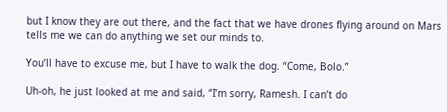but I know they are out there, and the fact that we have drones flying around on Mars tells me we can do anything we set our minds to.

You’ll have to excuse me, but I have to walk the dog. “Come, Bolo.”

Uh-oh, he just looked at me and said, “I’m sorry, Ramesh. I can’t do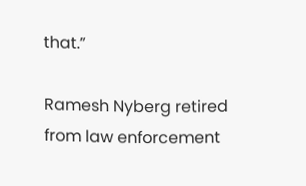that.”

Ramesh Nyberg retired from law enforcement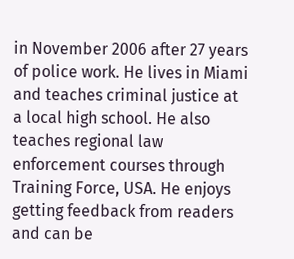in November 2006 after 27 years of police work. He lives in Miami and teaches criminal justice at a local high school. He also teaches regional law enforcement courses through Training Force, USA. He enjoys getting feedback from readers and can be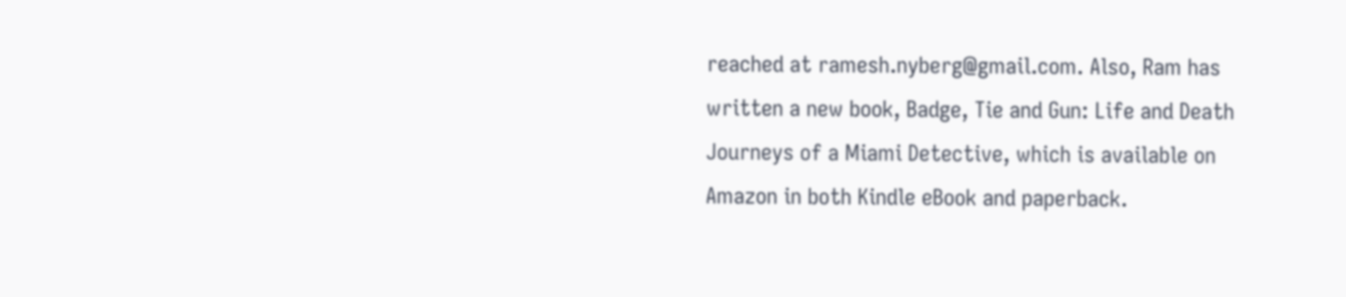reached at ramesh.nyberg@gmail.com. Also, Ram has written a new book, Badge, Tie and Gun: Life and Death Journeys of a Miami Detective, which is available on Amazon in both Kindle eBook and paperback.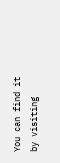You can find it by visiting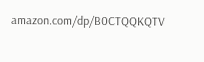amazon.com/dp/B0CTQQKQTV